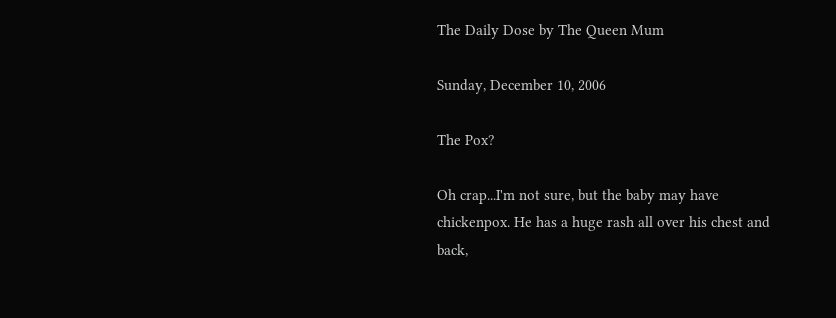The Daily Dose by The Queen Mum

Sunday, December 10, 2006

The Pox?

Oh crap...I'm not sure, but the baby may have chickenpox. He has a huge rash all over his chest and back,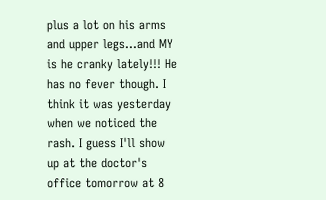plus a lot on his arms and upper legs...and MY is he cranky lately!!! He has no fever though. I think it was yesterday when we noticed the rash. I guess I'll show up at the doctor's office tomorrow at 8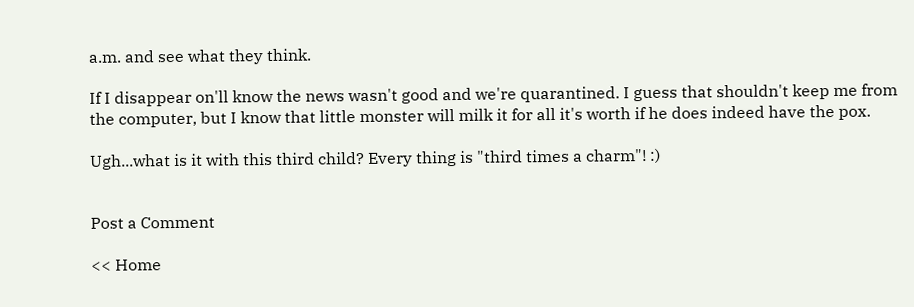a.m. and see what they think.

If I disappear on'll know the news wasn't good and we're quarantined. I guess that shouldn't keep me from the computer, but I know that little monster will milk it for all it's worth if he does indeed have the pox.

Ugh...what is it with this third child? Every thing is "third times a charm"! :)


Post a Comment

<< Home